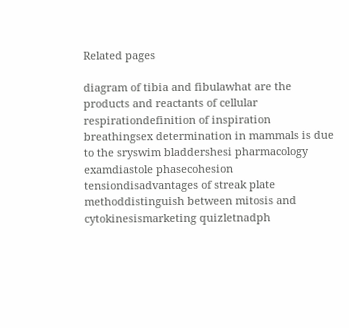Related pages

diagram of tibia and fibulawhat are the products and reactants of cellular respirationdefinition of inspiration breathingsex determination in mammals is due to the sryswim bladdershesi pharmacology examdiastole phasecohesion tensiondisadvantages of streak plate methoddistinguish between mitosis and cytokinesismarketing quizletnadph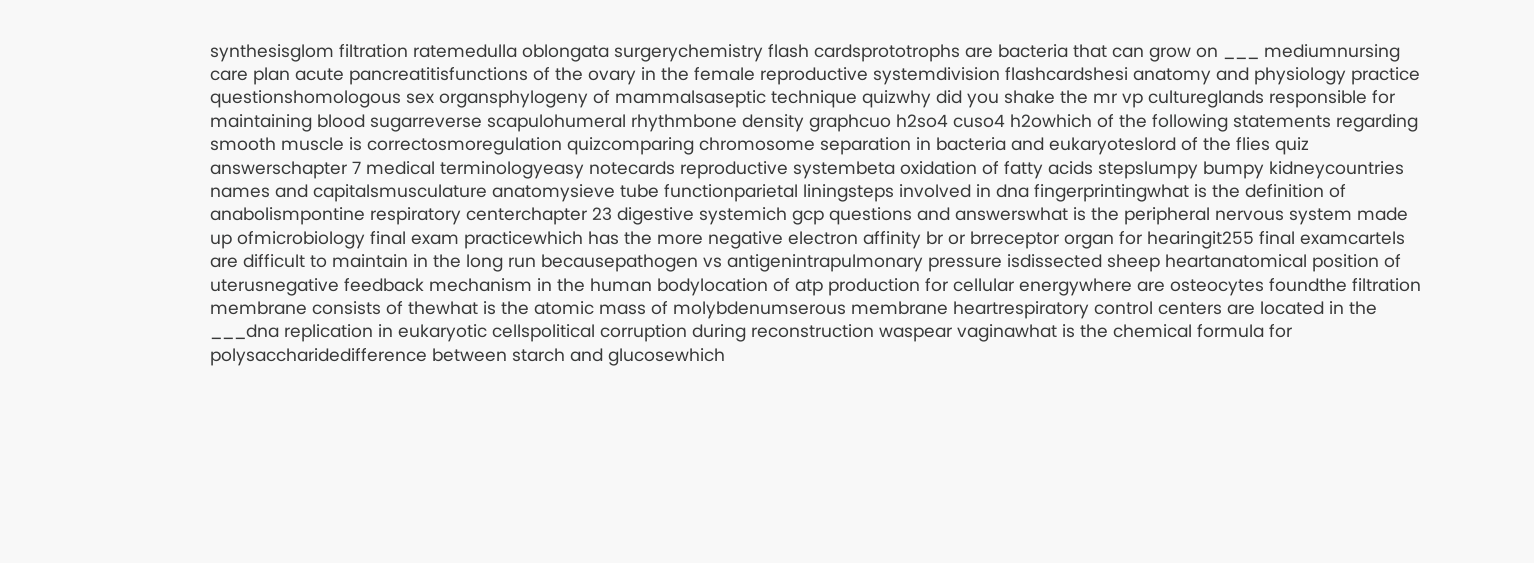synthesisglom filtration ratemedulla oblongata surgerychemistry flash cardsprototrophs are bacteria that can grow on ___ mediumnursing care plan acute pancreatitisfunctions of the ovary in the female reproductive systemdivision flashcardshesi anatomy and physiology practice questionshomologous sex organsphylogeny of mammalsaseptic technique quizwhy did you shake the mr vp cultureglands responsible for maintaining blood sugarreverse scapulohumeral rhythmbone density graphcuo h2so4 cuso4 h2owhich of the following statements regarding smooth muscle is correctosmoregulation quizcomparing chromosome separation in bacteria and eukaryoteslord of the flies quiz answerschapter 7 medical terminologyeasy notecards reproductive systembeta oxidation of fatty acids stepslumpy bumpy kidneycountries names and capitalsmusculature anatomysieve tube functionparietal liningsteps involved in dna fingerprintingwhat is the definition of anabolismpontine respiratory centerchapter 23 digestive systemich gcp questions and answerswhat is the peripheral nervous system made up ofmicrobiology final exam practicewhich has the more negative electron affinity br or brreceptor organ for hearingit255 final examcartels are difficult to maintain in the long run becausepathogen vs antigenintrapulmonary pressure isdissected sheep heartanatomical position of uterusnegative feedback mechanism in the human bodylocation of atp production for cellular energywhere are osteocytes foundthe filtration membrane consists of thewhat is the atomic mass of molybdenumserous membrane heartrespiratory control centers are located in the ___dna replication in eukaryotic cellspolitical corruption during reconstruction waspear vaginawhat is the chemical formula for polysaccharidedifference between starch and glucosewhich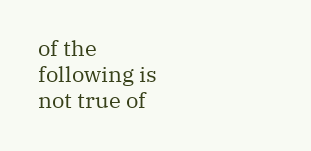of the following is not true of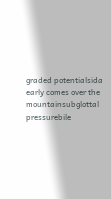graded potentialsida early comes over the mountainsubglottal pressurebile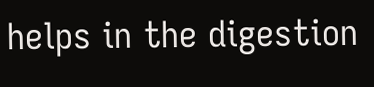helps in the digestion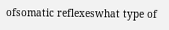ofsomatic reflexeswhat type of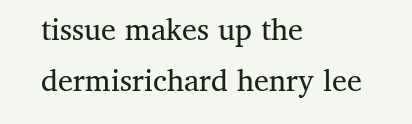tissue makes up the dermisrichard henry lee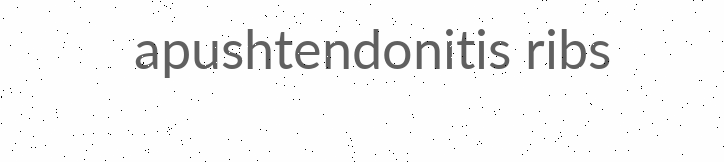apushtendonitis ribs